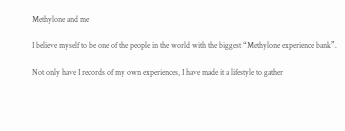Methylone and me

I believe myself to be one of the people in the world with the biggest “Methylone experience bank”.

Not only have I records of my own experiences, I have made it a lifestyle to gather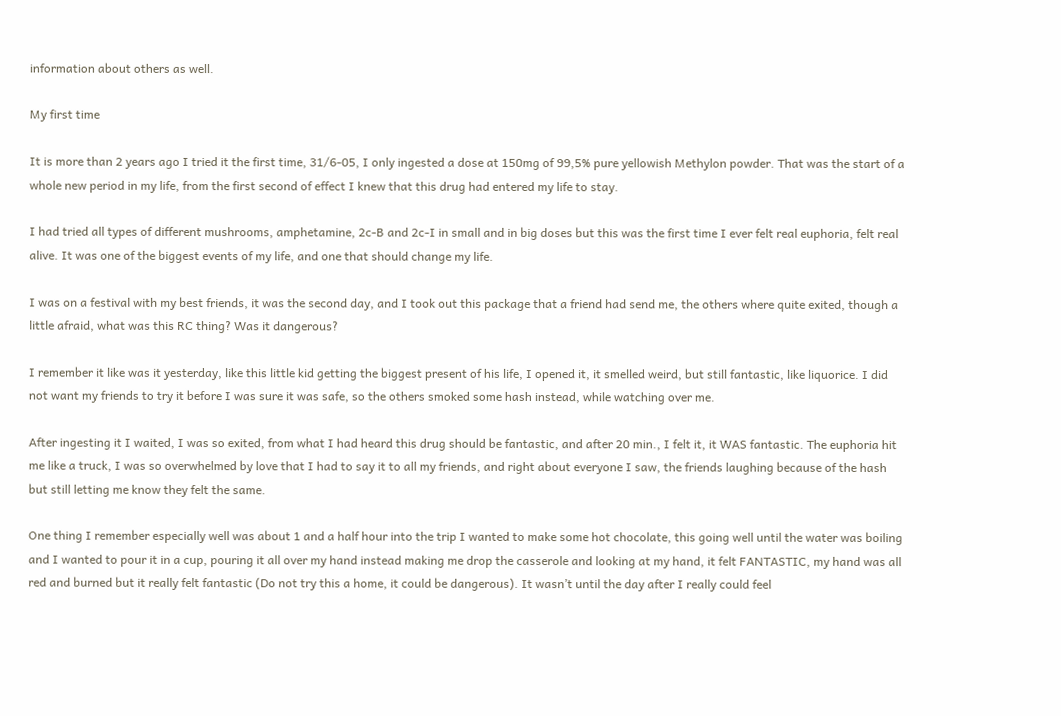information about others as well.

My first time

It is more than 2 years ago I tried it the first time, 31/6-05, I only ingested a dose at 150mg of 99,5% pure yellowish Methylon powder. That was the start of a whole new period in my life, from the first second of effect I knew that this drug had entered my life to stay.

I had tried all types of different mushrooms, amphetamine, 2c-B and 2c-I in small and in big doses but this was the first time I ever felt real euphoria, felt real alive. It was one of the biggest events of my life, and one that should change my life.

I was on a festival with my best friends, it was the second day, and I took out this package that a friend had send me, the others where quite exited, though a little afraid, what was this RC thing? Was it dangerous?

I remember it like was it yesterday, like this little kid getting the biggest present of his life, I opened it, it smelled weird, but still fantastic, like liquorice. I did not want my friends to try it before I was sure it was safe, so the others smoked some hash instead, while watching over me.

After ingesting it I waited, I was so exited, from what I had heard this drug should be fantastic, and after 20 min., I felt it, it WAS fantastic. The euphoria hit me like a truck, I was so overwhelmed by love that I had to say it to all my friends, and right about everyone I saw, the friends laughing because of the hash but still letting me know they felt the same.

One thing I remember especially well was about 1 and a half hour into the trip I wanted to make some hot chocolate, this going well until the water was boiling and I wanted to pour it in a cup, pouring it all over my hand instead making me drop the casserole and looking at my hand, it felt FANTASTIC, my hand was all red and burned but it really felt fantastic (Do not try this a home, it could be dangerous). It wasn’t until the day after I really could feel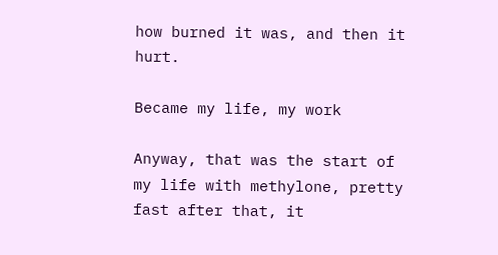how burned it was, and then it hurt.

Became my life, my work

Anyway, that was the start of my life with methylone, pretty fast after that, it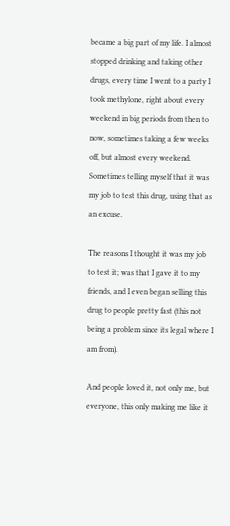became a big part of my life. I almost stopped drinking and taking other drugs, every time I went to a party I took methylone, right about every weekend in big periods from then to now, sometimes taking a few weeks off, but almost every weekend. Sometimes telling myself that it was my job to test this drug, using that as an excuse.

The reasons I thought it was my job to test it; was that I gave it to my friends, and I even began selling this drug to people pretty fast (this not being a problem since its legal where I am from).

And people loved it, not only me, but everyone, this only making me like it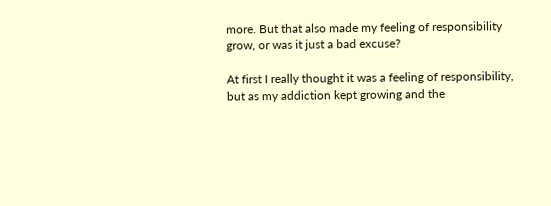more. But that also made my feeling of responsibility grow, or was it just a bad excuse?

At first I really thought it was a feeling of responsibility, but as my addiction kept growing and the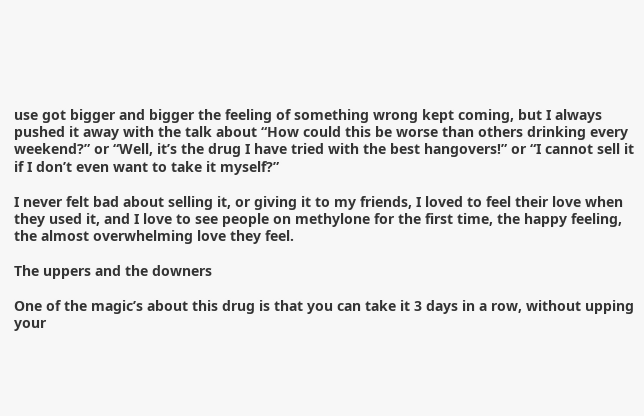use got bigger and bigger the feeling of something wrong kept coming, but I always pushed it away with the talk about “How could this be worse than others drinking every weekend?” or “Well, it’s the drug I have tried with the best hangovers!” or “I cannot sell it if I don’t even want to take it myself?”

I never felt bad about selling it, or giving it to my friends, I loved to feel their love when they used it, and I love to see people on methylone for the first time, the happy feeling, the almost overwhelming love they feel.

The uppers and the downers

One of the magic’s about this drug is that you can take it 3 days in a row, without upping your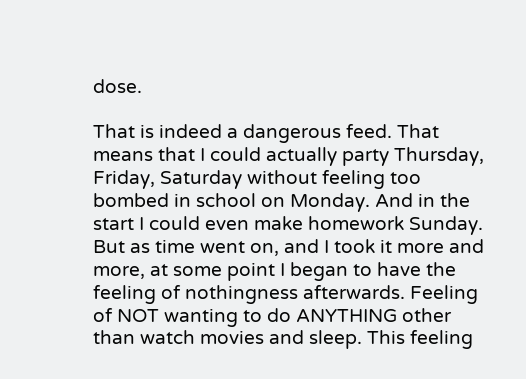dose.

That is indeed a dangerous feed. That means that I could actually party Thursday, Friday, Saturday without feeling too bombed in school on Monday. And in the start I could even make homework Sunday. But as time went on, and I took it more and more, at some point I began to have the feeling of nothingness afterwards. Feeling of NOT wanting to do ANYTHING other than watch movies and sleep. This feeling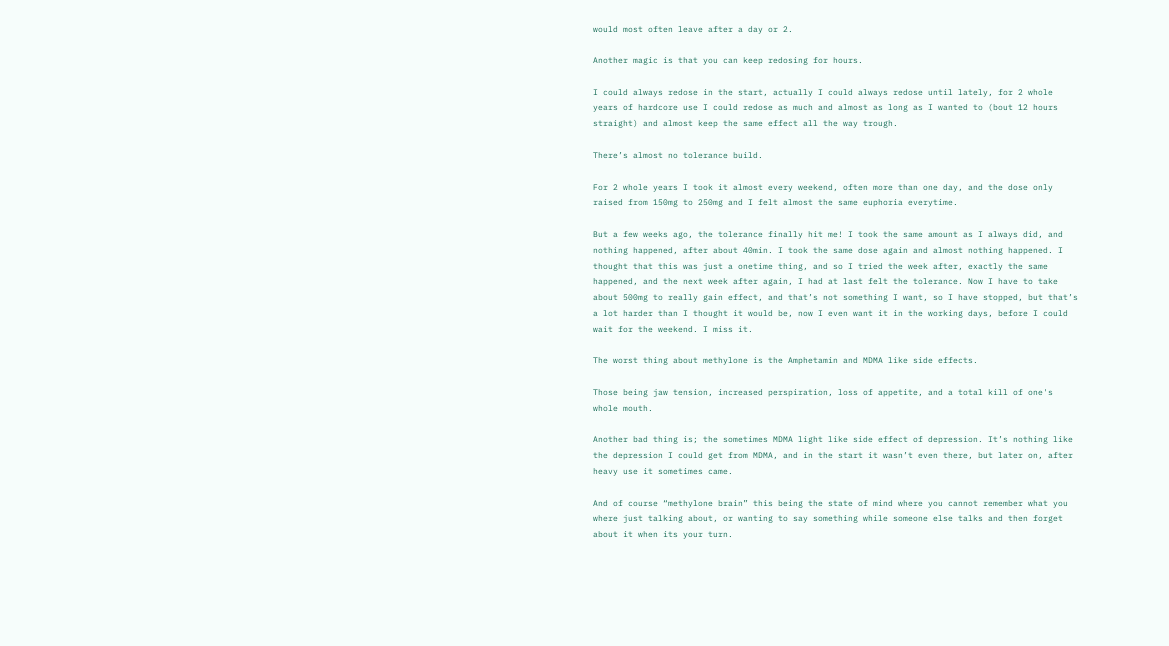would most often leave after a day or 2.

Another magic is that you can keep redosing for hours.

I could always redose in the start, actually I could always redose until lately, for 2 whole years of hardcore use I could redose as much and almost as long as I wanted to (bout 12 hours straight) and almost keep the same effect all the way trough.

There’s almost no tolerance build.

For 2 whole years I took it almost every weekend, often more than one day, and the dose only raised from 150mg to 250mg and I felt almost the same euphoria everytime.

But a few weeks ago, the tolerance finally hit me! I took the same amount as I always did, and nothing happened, after about 40min. I took the same dose again and almost nothing happened. I thought that this was just a onetime thing, and so I tried the week after, exactly the same happened, and the next week after again, I had at last felt the tolerance. Now I have to take about 500mg to really gain effect, and that’s not something I want, so I have stopped, but that’s a lot harder than I thought it would be, now I even want it in the working days, before I could wait for the weekend. I miss it.

The worst thing about methylone is the Amphetamin and MDMA like side effects.

Those being jaw tension, increased perspiration, loss of appetite, and a total kill of one's whole mouth.

Another bad thing is; the sometimes MDMA light like side effect of depression. It’s nothing like the depression I could get from MDMA, and in the start it wasn’t even there, but later on, after heavy use it sometimes came.

And of course “methylone brain” this being the state of mind where you cannot remember what you where just talking about, or wanting to say something while someone else talks and then forget about it when its your turn.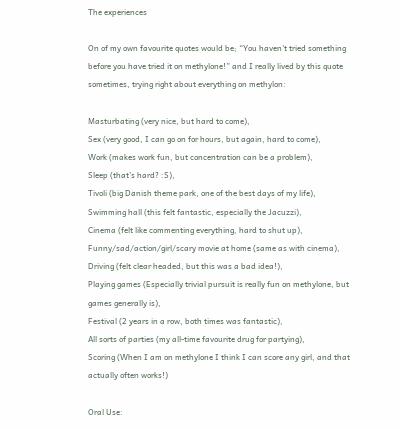The experiences

On of my own favourite quotes would be; “You haven't tried something before you have tried it on methylone!” and I really lived by this quote sometimes, trying right about everything on methylon:

Masturbating (very nice, but hard to come),
Sex (very good, I can go on for hours, but again, hard to come),
Work (makes work fun, but concentration can be a problem),
Sleep (that’s hard? :S),
Tivoli (big Danish theme park, one of the best days of my life),
Swimming hall (this felt fantastic, especially the Jacuzzi),
Cinema (felt like commenting everything, hard to shut up),
Funny/sad/action/girl/scary movie at home (same as with cinema),
Driving (felt clear headed, but this was a bad idea!),
Playing games (Especially trivial pursuit is really fun on methylone, but games generally is),
Festival (2 years in a row, both times was fantastic),
All sorts of parties (my all-time favourite drug for partying),
Scoring (When I am on methylone I think I can score any girl, and that actually often works!)

Oral Use: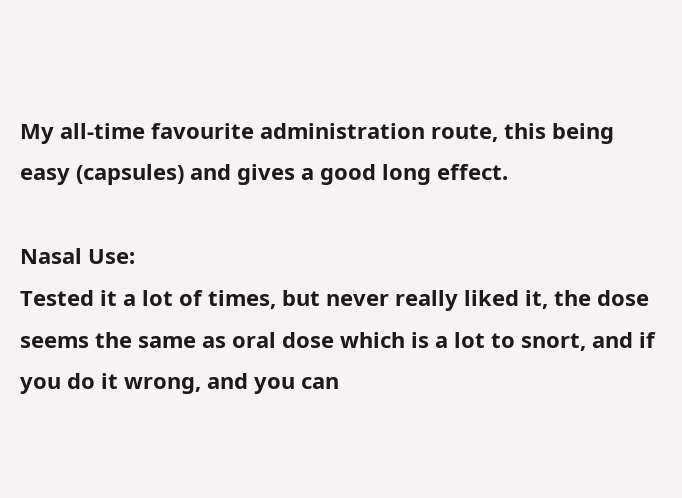My all-time favourite administration route, this being easy (capsules) and gives a good long effect.

Nasal Use:
Tested it a lot of times, but never really liked it, the dose seems the same as oral dose which is a lot to snort, and if you do it wrong, and you can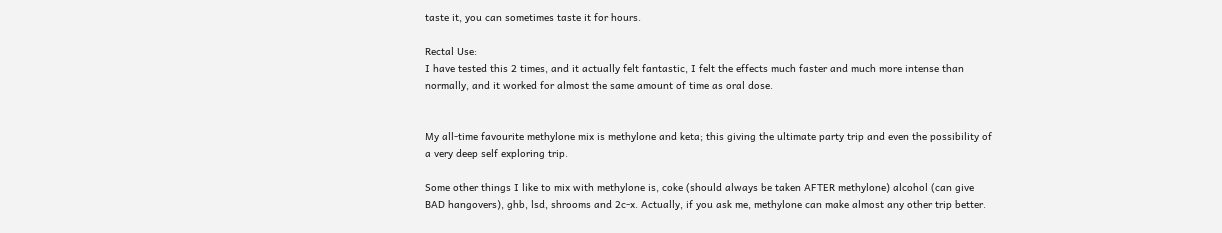taste it, you can sometimes taste it for hours.

Rectal Use:
I have tested this 2 times, and it actually felt fantastic, I felt the effects much faster and much more intense than normally, and it worked for almost the same amount of time as oral dose.


My all-time favourite methylone mix is methylone and keta; this giving the ultimate party trip and even the possibility of a very deep self exploring trip.

Some other things I like to mix with methylone is, coke (should always be taken AFTER methylone) alcohol (can give BAD hangovers), ghb, lsd, shrooms and 2c-x. Actually, if you ask me, methylone can make almost any other trip better.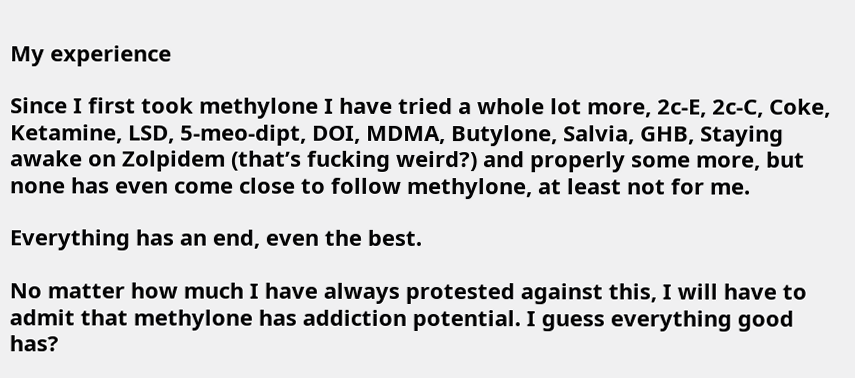My experience

Since I first took methylone I have tried a whole lot more, 2c-E, 2c-C, Coke, Ketamine, LSD, 5-meo-dipt, DOI, MDMA, Butylone, Salvia, GHB, Staying awake on Zolpidem (that’s fucking weird?) and properly some more, but none has even come close to follow methylone, at least not for me.

Everything has an end, even the best.

No matter how much I have always protested against this, I will have to admit that methylone has addiction potential. I guess everything good has?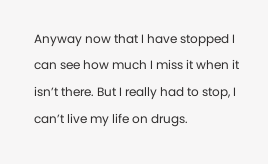Anyway now that I have stopped I can see how much I miss it when it isn’t there. But I really had to stop, I can’t live my life on drugs.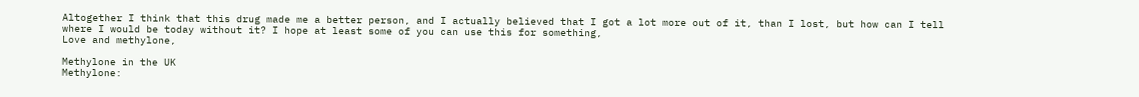Altogether I think that this drug made me a better person, and I actually believed that I got a lot more out of it, than I lost, but how can I tell where I would be today without it? I hope at least some of you can use this for something,
Love and methylone,

Methylone in the UK
Methylone: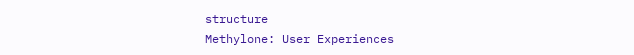structure
Methylone: User Experiences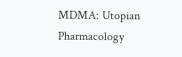MDMA: Utopian Pharmacology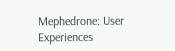Mephedrone: User Experiences